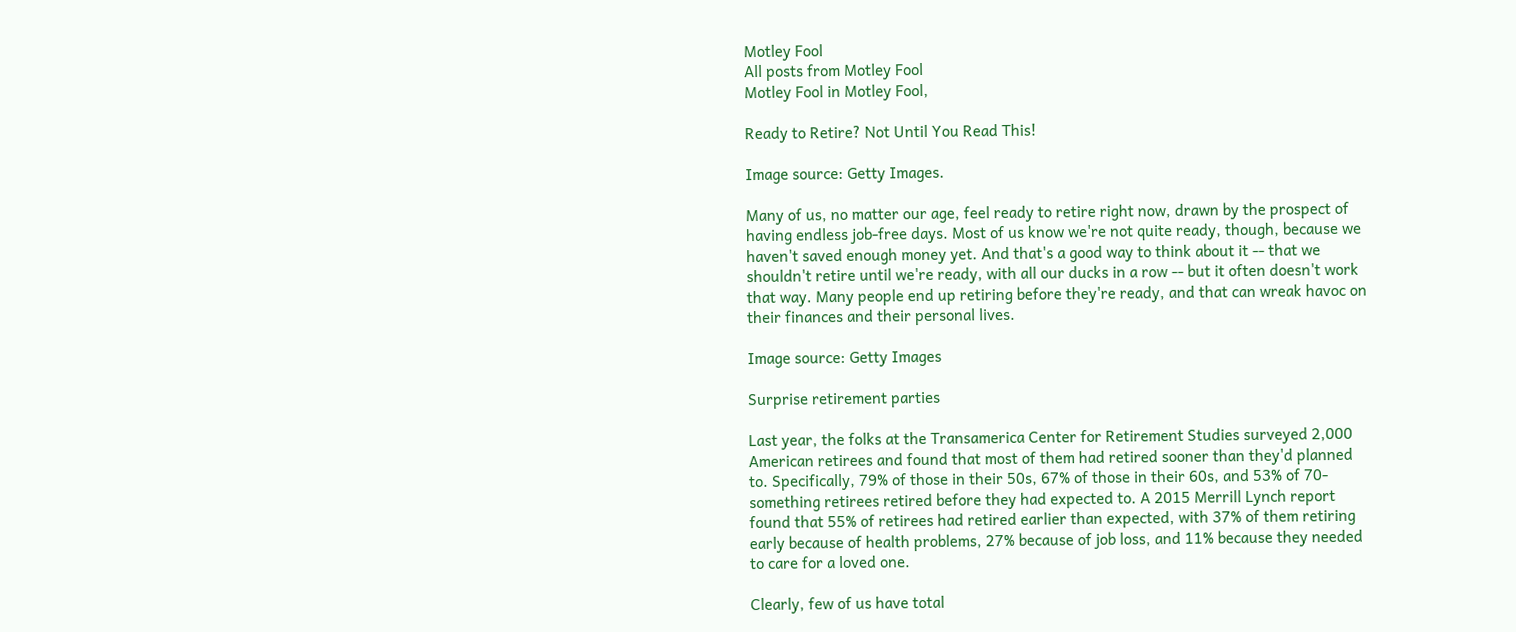Motley Fool
All posts from Motley Fool
Motley Fool in Motley Fool,

Ready to Retire? Not Until You Read This!

Image source: Getty Images.

Many of us, no matter our age, feel ready to retire right now, drawn by the prospect of having endless job-free days. Most of us know we're not quite ready, though, because we haven't saved enough money yet. And that's a good way to think about it -- that we shouldn't retire until we're ready, with all our ducks in a row -- but it often doesn't work that way. Many people end up retiring before they're ready, and that can wreak havoc on their finances and their personal lives.

Image source: Getty Images

Surprise retirement parties

Last year, the folks at the Transamerica Center for Retirement Studies surveyed 2,000 American retirees and found that most of them had retired sooner than they'd planned to. Specifically, 79% of those in their 50s, 67% of those in their 60s, and 53% of 70-something retirees retired before they had expected to. A 2015 Merrill Lynch report found that 55% of retirees had retired earlier than expected, with 37% of them retiring early because of health problems, 27% because of job loss, and 11% because they needed to care for a loved one.

Clearly, few of us have total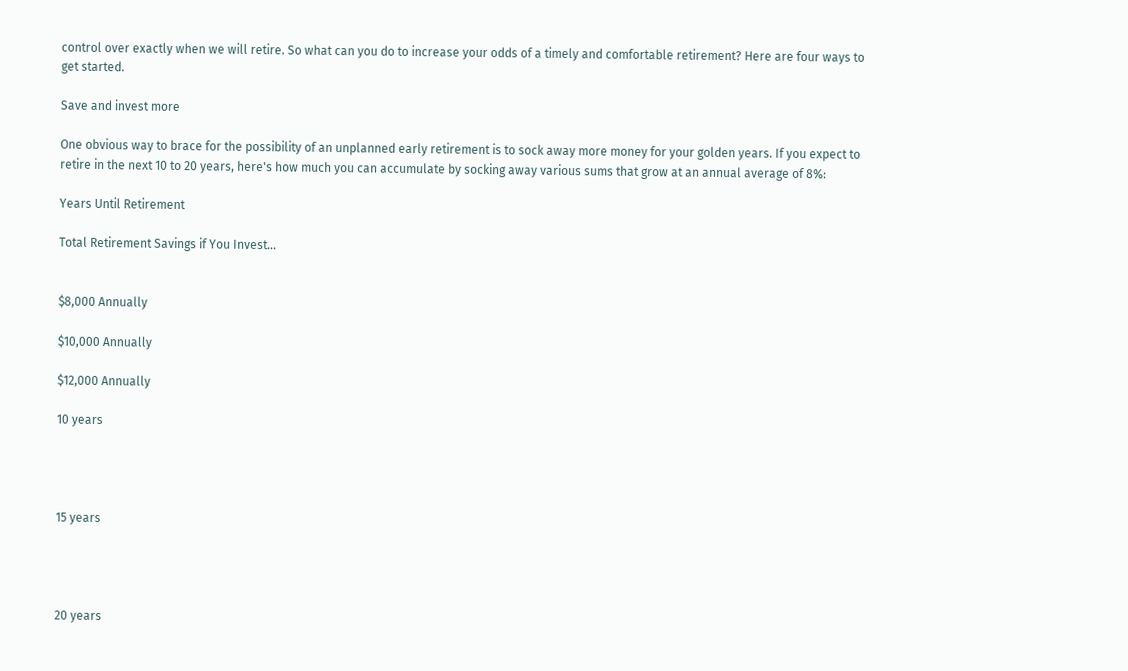control over exactly when we will retire. So what can you do to increase your odds of a timely and comfortable retirement? Here are four ways to get started.

Save and invest more

One obvious way to brace for the possibility of an unplanned early retirement is to sock away more money for your golden years. If you expect to retire in the next 10 to 20 years, here's how much you can accumulate by socking away various sums that grow at an annual average of 8%:

Years Until Retirement

Total Retirement Savings if You Invest...


$8,000 Annually

$10,000 Annually

$12,000 Annually

10 years




15 years




20 years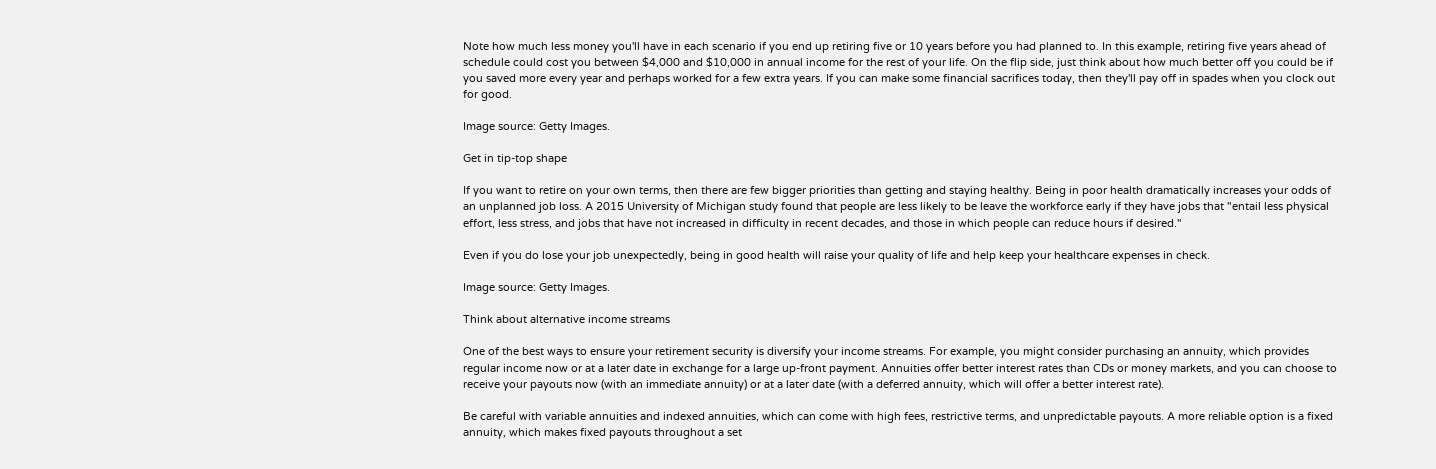Note how much less money you'll have in each scenario if you end up retiring five or 10 years before you had planned to. In this example, retiring five years ahead of schedule could cost you between $4,000 and $10,000 in annual income for the rest of your life. On the flip side, just think about how much better off you could be if you saved more every year and perhaps worked for a few extra years. If you can make some financial sacrifices today, then they'll pay off in spades when you clock out for good.

Image source: Getty Images.

Get in tip-top shape

If you want to retire on your own terms, then there are few bigger priorities than getting and staying healthy. Being in poor health dramatically increases your odds of an unplanned job loss. A 2015 University of Michigan study found that people are less likely to be leave the workforce early if they have jobs that "entail less physical effort, less stress, and jobs that have not increased in difficulty in recent decades, and those in which people can reduce hours if desired."

Even if you do lose your job unexpectedly, being in good health will raise your quality of life and help keep your healthcare expenses in check.

Image source: Getty Images.

Think about alternative income streams

One of the best ways to ensure your retirement security is diversify your income streams. For example, you might consider purchasing an annuity, which provides regular income now or at a later date in exchange for a large up-front payment. Annuities offer better interest rates than CDs or money markets, and you can choose to receive your payouts now (with an immediate annuity) or at a later date (with a deferred annuity, which will offer a better interest rate).

Be careful with variable annuities and indexed annuities, which can come with high fees, restrictive terms, and unpredictable payouts. A more reliable option is a fixed annuity, which makes fixed payouts throughout a set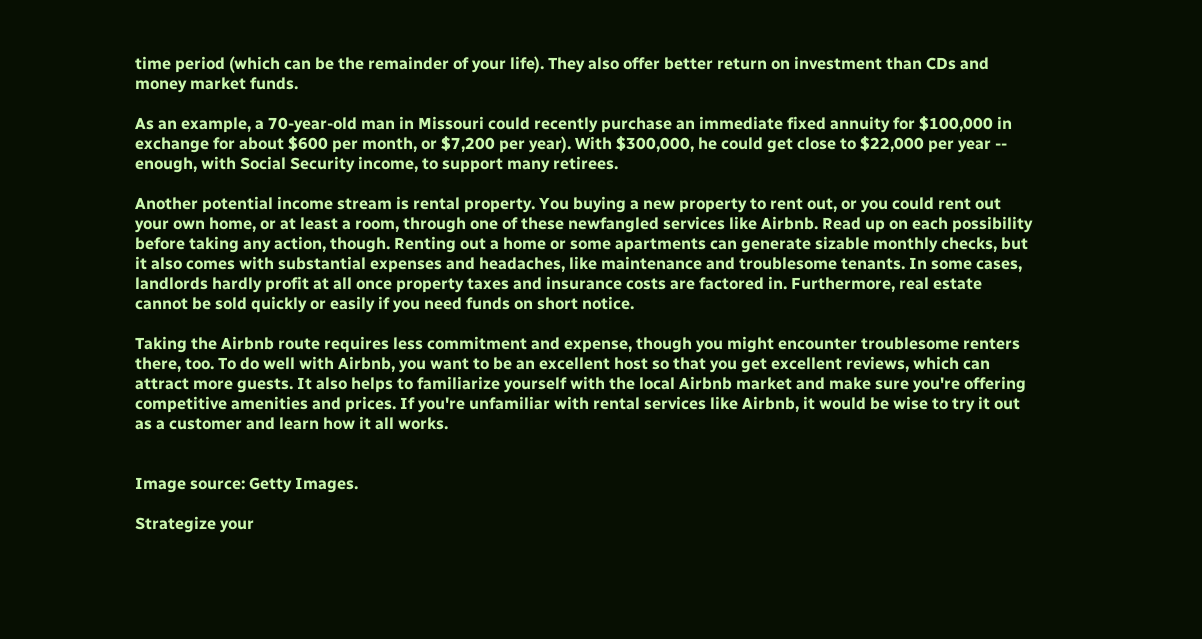time period (which can be the remainder of your life). They also offer better return on investment than CDs and money market funds.

As an example, a 70-year-old man in Missouri could recently purchase an immediate fixed annuity for $100,000 in exchange for about $600 per month, or $7,200 per year). With $300,000, he could get close to $22,000 per year -- enough, with Social Security income, to support many retirees.

Another potential income stream is rental property. You buying a new property to rent out, or you could rent out your own home, or at least a room, through one of these newfangled services like Airbnb. Read up on each possibility before taking any action, though. Renting out a home or some apartments can generate sizable monthly checks, but it also comes with substantial expenses and headaches, like maintenance and troublesome tenants. In some cases, landlords hardly profit at all once property taxes and insurance costs are factored in. Furthermore, real estate cannot be sold quickly or easily if you need funds on short notice.

Taking the Airbnb route requires less commitment and expense, though you might encounter troublesome renters there, too. To do well with Airbnb, you want to be an excellent host so that you get excellent reviews, which can attract more guests. It also helps to familiarize yourself with the local Airbnb market and make sure you're offering competitive amenities and prices. If you're unfamiliar with rental services like Airbnb, it would be wise to try it out as a customer and learn how it all works.


Image source: Getty Images.

Strategize your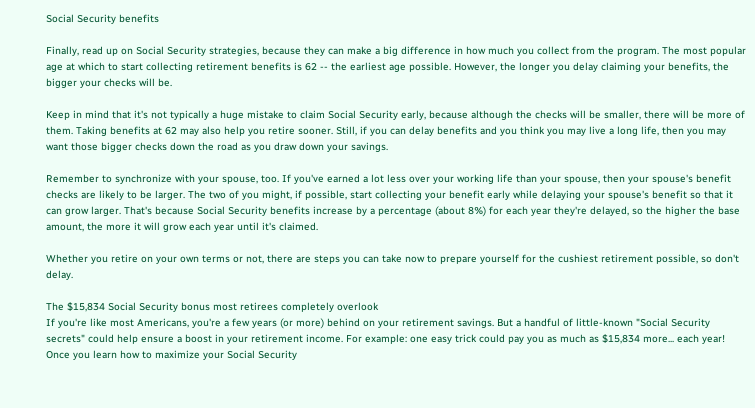Social Security benefits

Finally, read up on Social Security strategies, because they can make a big difference in how much you collect from the program. The most popular age at which to start collecting retirement benefits is 62 -- the earliest age possible. However, the longer you delay claiming your benefits, the bigger your checks will be.

Keep in mind that it's not typically a huge mistake to claim Social Security early, because although the checks will be smaller, there will be more of them. Taking benefits at 62 may also help you retire sooner. Still, if you can delay benefits and you think you may live a long life, then you may want those bigger checks down the road as you draw down your savings.

Remember to synchronize with your spouse, too. If you've earned a lot less over your working life than your spouse, then your spouse's benefit checks are likely to be larger. The two of you might, if possible, start collecting your benefit early while delaying your spouse's benefit so that it can grow larger. That's because Social Security benefits increase by a percentage (about 8%) for each year they're delayed, so the higher the base amount, the more it will grow each year until it's claimed.

Whether you retire on your own terms or not, there are steps you can take now to prepare yourself for the cushiest retirement possible, so don't delay.

The $15,834 Social Security bonus most retirees completely overlook
If you're like most Americans, you're a few years (or more) behind on your retirement savings. But a handful of little-known "Social Security secrets" could help ensure a boost in your retirement income. For example: one easy trick could pay you as much as $15,834 more... each year! Once you learn how to maximize your Social Security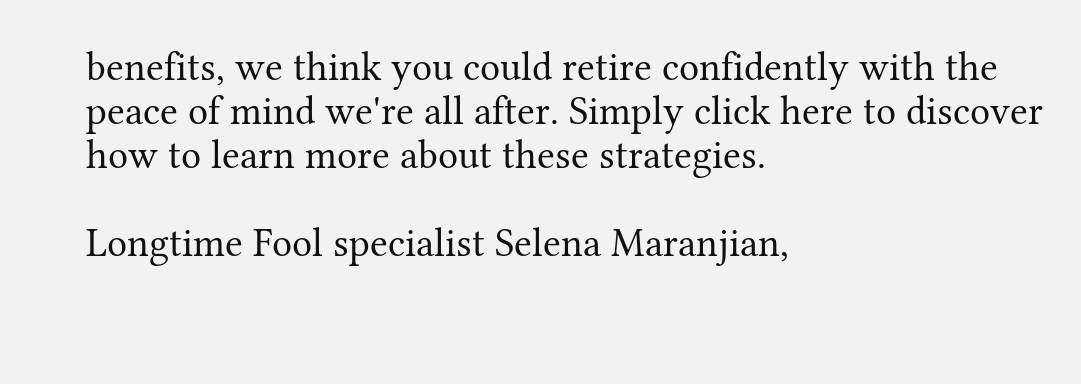benefits, we think you could retire confidently with the peace of mind we're all after. Simply click here to discover how to learn more about these strategies.

Longtime Fool specialist Selena Maranjian,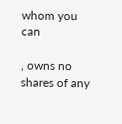whom you can

, owns no shares of any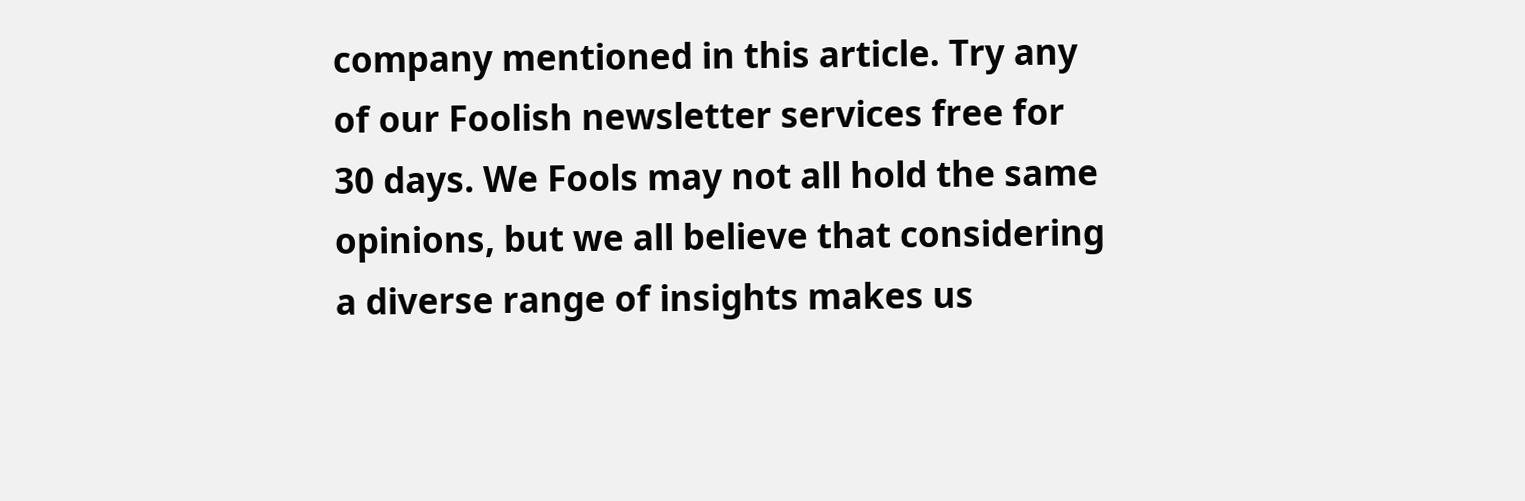company mentioned in this article. Try any of our Foolish newsletter services free for 30 days. We Fools may not all hold the same opinions, but we all believe that considering a diverse range of insights makes us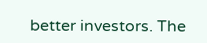better investors. The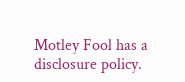Motley Fool has a disclosure policy.